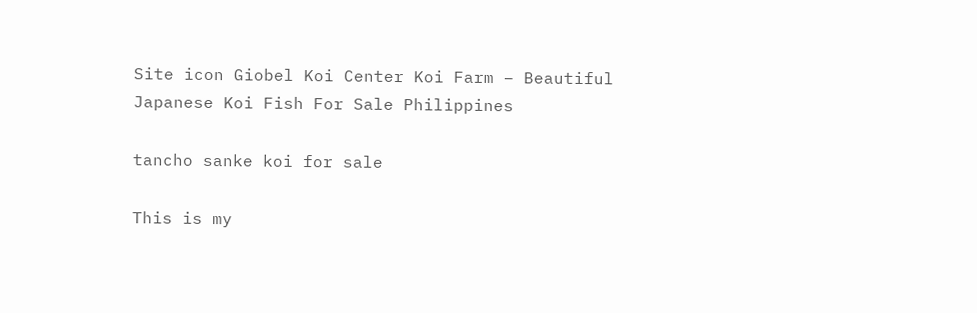Site icon Giobel Koi Center Koi Farm – Beautiful Japanese Koi Fish For Sale Philippines

tancho sanke koi for sale

This is my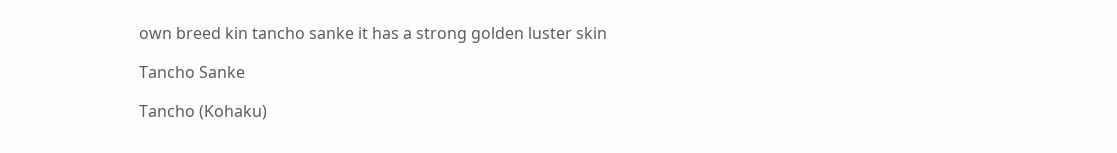own breed kin tancho sanke it has a strong golden luster skin

Tancho Sanke

Tancho (Kohaku)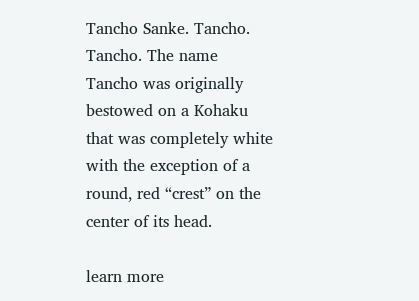Tancho Sanke. Tancho. Tancho. The name Tancho was originally bestowed on a Kohaku that was completely white with the exception of a round, red “crest” on the center of its head.

learn more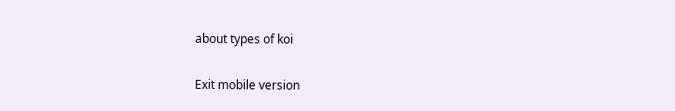about types of koi

Exit mobile version